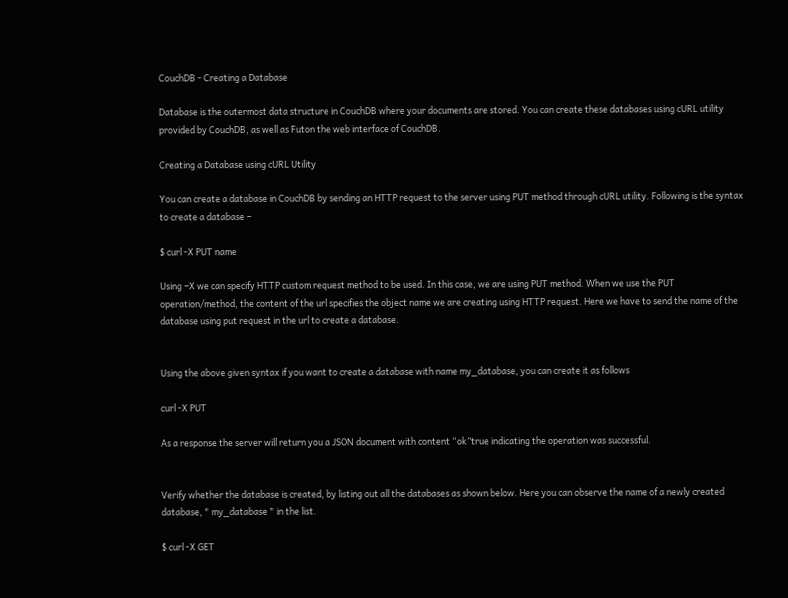CouchDB - Creating a Database

Database is the outermost data structure in CouchDB where your documents are stored. You can create these databases using cURL utility provided by CouchDB, as well as Futon the web interface of CouchDB.

Creating a Database using cURL Utility

You can create a database in CouchDB by sending an HTTP request to the server using PUT method through cURL utility. Following is the syntax to create a database −

$ curl -X PUT name

Using −X we can specify HTTP custom request method to be used. In this case, we are using PUT method. When we use the PUT operation/method, the content of the url specifies the object name we are creating using HTTP request. Here we have to send the name of the database using put request in the url to create a database.


Using the above given syntax if you want to create a database with name my_database, you can create it as follows

curl -X PUT

As a response the server will return you a JSON document with content “ok”true indicating the operation was successful.


Verify whether the database is created, by listing out all the databases as shown below. Here you can observe the name of a newly created database, " my_database " in the list.

$ curl -X GET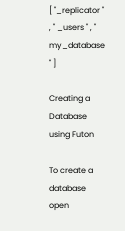[ "_replicator " , " _users " , " my_database " ]

Creating a Database using Futon

To create a database open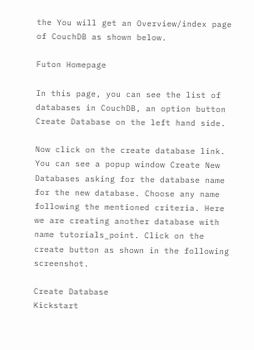the You will get an Overview/index page of CouchDB as shown below.

Futon Homepage

In this page, you can see the list of databases in CouchDB, an option button Create Database on the left hand side.

Now click on the create database link. You can see a popup window Create New Databases asking for the database name for the new database. Choose any name following the mentioned criteria. Here we are creating another database with name tutorials_point. Click on the create button as shown in the following screenshot.

Create Database
Kickstart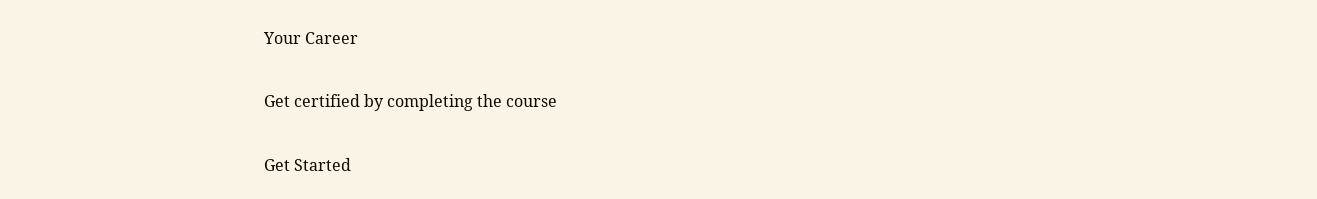Your Career

Get certified by completing the course

Get Started